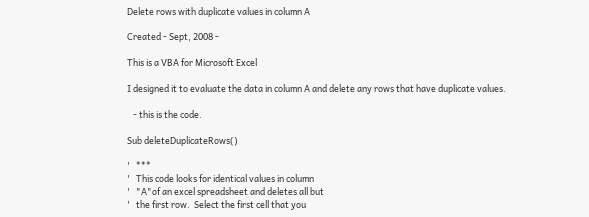Delete rows with duplicate values in column A

Created - Sept, 2008 -

This is a VBA for Microsoft Excel

I designed it to evaluate the data in column A and delete any rows that have duplicate values.

   - this is the code.

Sub deleteDuplicateRows()

'   ***
'   This code looks for identical values in column
'   "A"of an excel spreadsheet and deletes all but
'   the first row.  Select the first cell that you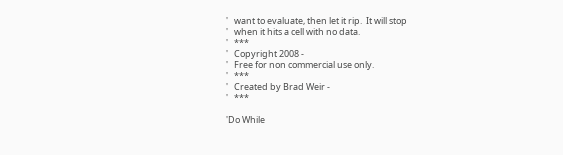'   want to evaluate, then let it rip.  It will stop
'   when it hits a cell with no data.
'   ***
'   Copyright 2008 -
'   Free for non commercial use only.
'   ***
'   Created by Brad Weir -
'   ***

'Do While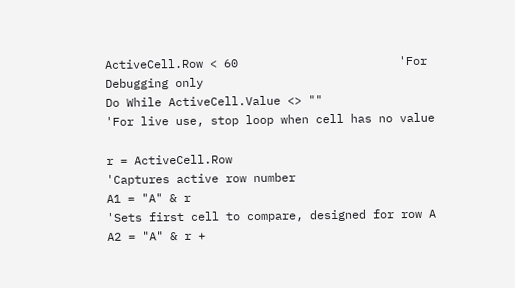ActiveCell.Row < 60                       'For Debugging only
Do While ActiveCell.Value <> ""                     'For live use, stop loop when cell has no value

r = ActiveCell.Row                                  'Captures active row number
A1 = "A" & r                                        'Sets first cell to compare, designed for row A
A2 = "A" & r +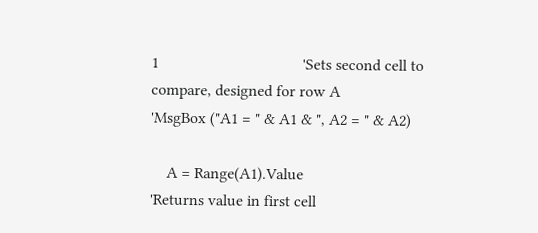1                                    'Sets second cell to compare, designed for row A
'MsgBox ("A1 = " & A1 & ", A2 = " & A2)

    A = Range(A1).Value                             'Returns value in first cell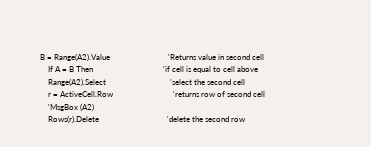B = Range(A2).Value                             'Returns value in second cell
    If A = B Then                                   'if cell is equal to cell above
    Range(A2).Select                                'select the second cell
    r = ActiveCell.Row                              'returns row of second cell
    'MsgBox (A2)
    Rows(r).Delete                                  'delete the second row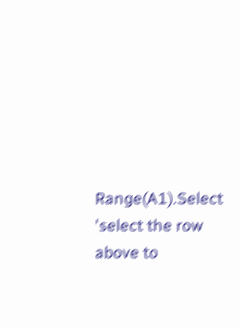Range(A1).Select                                'select the row above to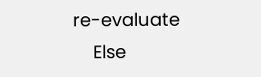re-evaluate
    Else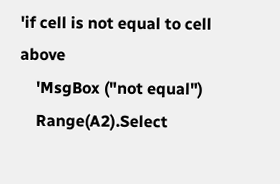'if cell is not equal to cell above
    'MsgBox ("not equal")
    Range(A2).Select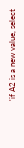'if A2 is a new value, select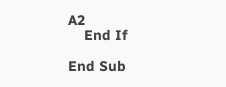A2
    End If

End Sub